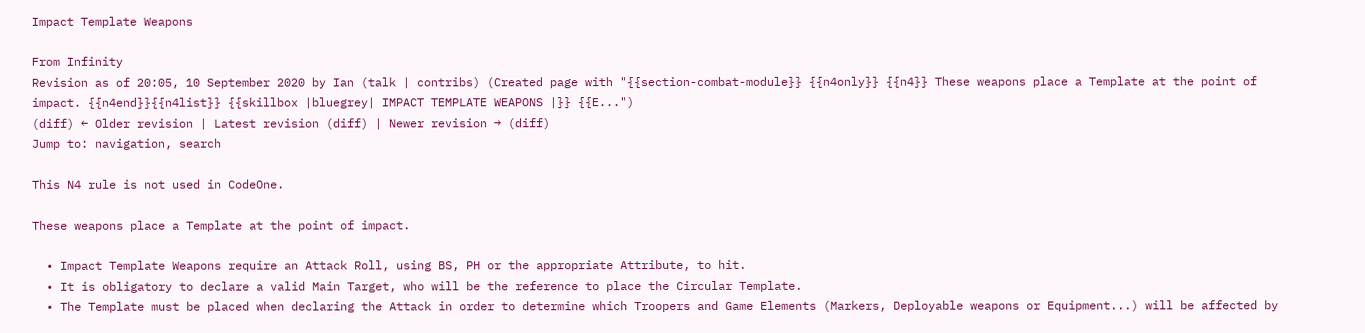Impact Template Weapons

From Infinity
Revision as of 20:05, 10 September 2020 by Ian (talk | contribs) (Created page with "{{section-combat-module}} {{n4only}} {{n4}} These weapons place a Template at the point of impact. {{n4end}}{{n4list}} {{skillbox |bluegrey| IMPACT TEMPLATE WEAPONS |}} {{E...")
(diff) ← Older revision | Latest revision (diff) | Newer revision → (diff)
Jump to: navigation, search

This N4 rule is not used in CodeOne.

These weapons place a Template at the point of impact.

  • Impact Template Weapons require an Attack Roll, using BS, PH or the appropriate Attribute, to hit.
  • It is obligatory to declare a valid Main Target, who will be the reference to place the Circular Template.
  • The Template must be placed when declaring the Attack in order to determine which Troopers and Game Elements (Markers, Deployable weapons or Equipment...) will be affected by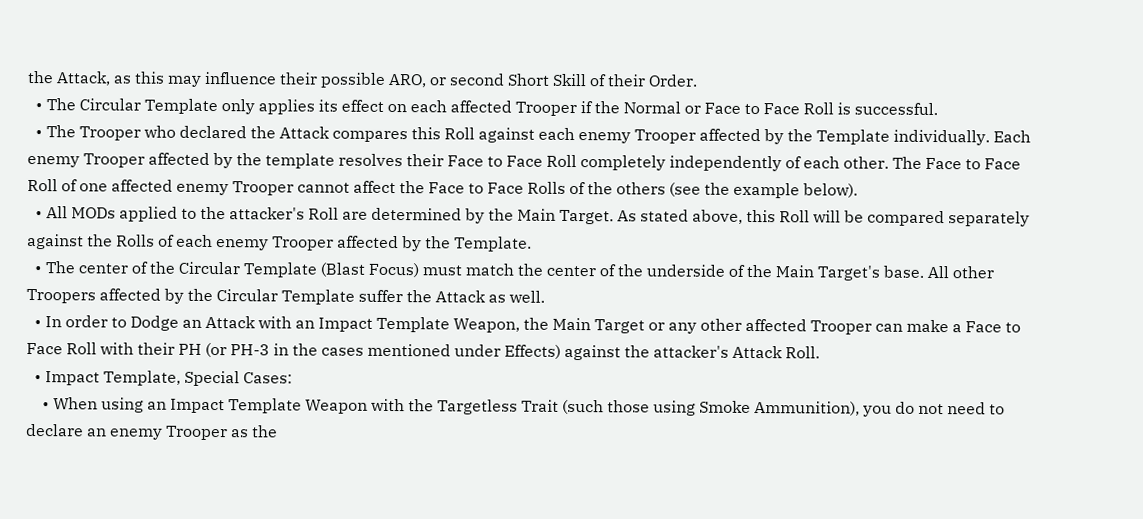the Attack, as this may influence their possible ARO, or second Short Skill of their Order.
  • The Circular Template only applies its effect on each affected Trooper if the Normal or Face to Face Roll is successful.
  • The Trooper who declared the Attack compares this Roll against each enemy Trooper affected by the Template individually. Each enemy Trooper affected by the template resolves their Face to Face Roll completely independently of each other. The Face to Face Roll of one affected enemy Trooper cannot affect the Face to Face Rolls of the others (see the example below).
  • All MODs applied to the attacker's Roll are determined by the Main Target. As stated above, this Roll will be compared separately against the Rolls of each enemy Trooper affected by the Template.
  • The center of the Circular Template (Blast Focus) must match the center of the underside of the Main Target's base. All other Troopers affected by the Circular Template suffer the Attack as well.
  • In order to Dodge an Attack with an Impact Template Weapon, the Main Target or any other affected Trooper can make a Face to Face Roll with their PH (or PH-3 in the cases mentioned under Effects) against the attacker's Attack Roll.
  • Impact Template, Special Cases:
    • When using an Impact Template Weapon with the Targetless Trait (such those using Smoke Ammunition), you do not need to declare an enemy Trooper as the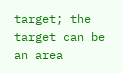target; the target can be an area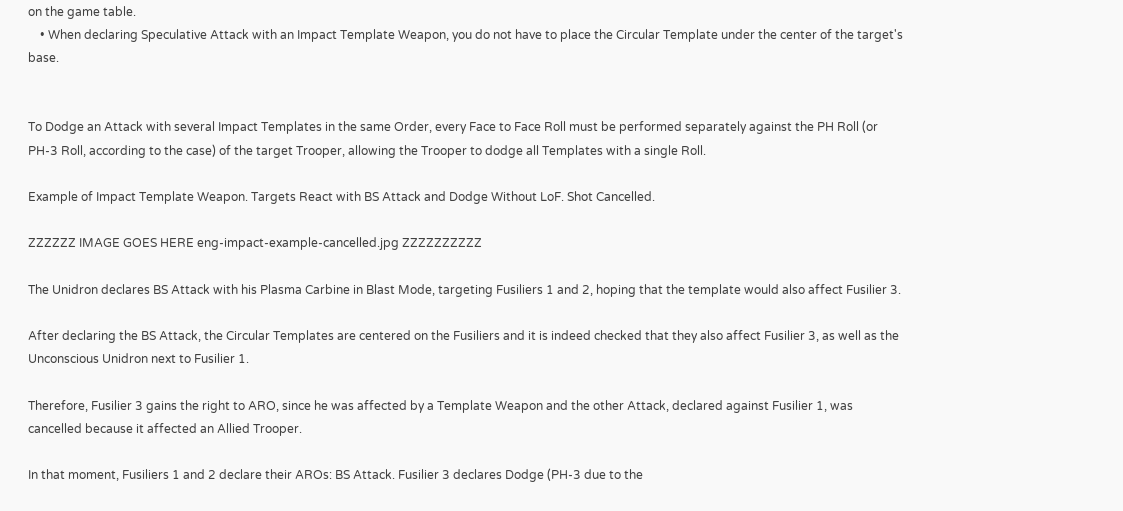on the game table.
    • When declaring Speculative Attack with an Impact Template Weapon, you do not have to place the Circular Template under the center of the target's base.


To Dodge an Attack with several Impact Templates in the same Order, every Face to Face Roll must be performed separately against the PH Roll (or PH-3 Roll, according to the case) of the target Trooper, allowing the Trooper to dodge all Templates with a single Roll.

Example of Impact Template Weapon. Targets React with BS Attack and Dodge Without LoF. Shot Cancelled.

ZZZZZZ IMAGE GOES HERE eng-impact-example-cancelled.jpg ZZZZZZZZZZ

The Unidron declares BS Attack with his Plasma Carbine in Blast Mode, targeting Fusiliers 1 and 2, hoping that the template would also affect Fusilier 3.

After declaring the BS Attack, the Circular Templates are centered on the Fusiliers and it is indeed checked that they also affect Fusilier 3, as well as the Unconscious Unidron next to Fusilier 1.

Therefore, Fusilier 3 gains the right to ARO, since he was affected by a Template Weapon and the other Attack, declared against Fusilier 1, was cancelled because it affected an Allied Trooper.

In that moment, Fusiliers 1 and 2 declare their AROs: BS Attack. Fusilier 3 declares Dodge (PH-3 due to the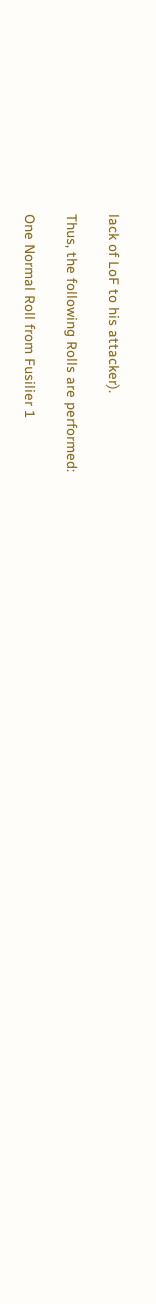lack of LoF to his attacker).

Thus, the following Rolls are performed:

One Normal Roll from Fusilier 1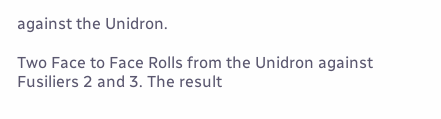against the Unidron.

Two Face to Face Rolls from the Unidron against Fusiliers 2 and 3. The result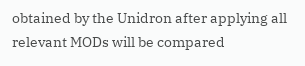obtained by the Unidron after applying all relevant MODs will be compared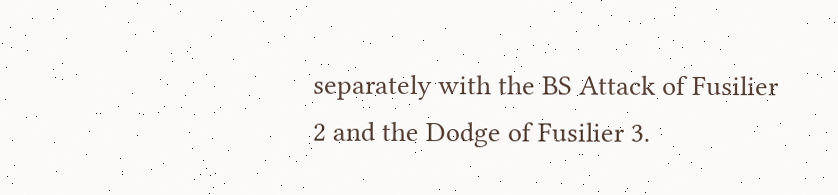separately with the BS Attack of Fusilier 2 and the Dodge of Fusilier 3.